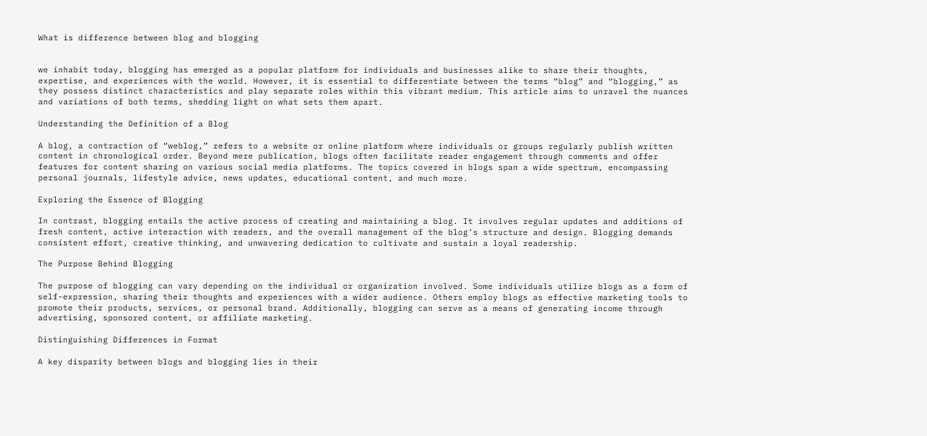What is difference between blog and blogging


we inhabit today, blogging has emerged as a popular platform for individuals and businesses alike to share their thoughts, expertise, and experiences with the world. However, it is essential to differentiate between the terms “blog” and “blogging,” as they possess distinct characteristics and play separate roles within this vibrant medium. This article aims to unravel the nuances and variations of both terms, shedding light on what sets them apart.

Understanding the Definition of a Blog

A blog, a contraction of “weblog,” refers to a website or online platform where individuals or groups regularly publish written content in chronological order. Beyond mere publication, blogs often facilitate reader engagement through comments and offer features for content sharing on various social media platforms. The topics covered in blogs span a wide spectrum, encompassing personal journals, lifestyle advice, news updates, educational content, and much more.

Exploring the Essence of Blogging

In contrast, blogging entails the active process of creating and maintaining a blog. It involves regular updates and additions of fresh content, active interaction with readers, and the overall management of the blog’s structure and design. Blogging demands consistent effort, creative thinking, and unwavering dedication to cultivate and sustain a loyal readership.

The Purpose Behind Blogging

The purpose of blogging can vary depending on the individual or organization involved. Some individuals utilize blogs as a form of self-expression, sharing their thoughts and experiences with a wider audience. Others employ blogs as effective marketing tools to promote their products, services, or personal brand. Additionally, blogging can serve as a means of generating income through advertising, sponsored content, or affiliate marketing.

Distinguishing Differences in Format

A key disparity between blogs and blogging lies in their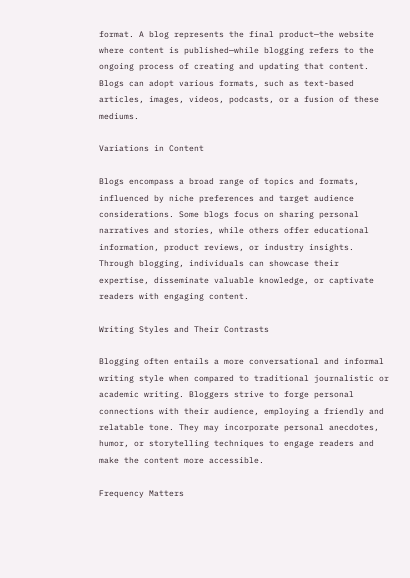format. A blog represents the final product—the website where content is published—while blogging refers to the ongoing process of creating and updating that content. Blogs can adopt various formats, such as text-based articles, images, videos, podcasts, or a fusion of these mediums.

Variations in Content

Blogs encompass a broad range of topics and formats, influenced by niche preferences and target audience considerations. Some blogs focus on sharing personal narratives and stories, while others offer educational information, product reviews, or industry insights. Through blogging, individuals can showcase their expertise, disseminate valuable knowledge, or captivate readers with engaging content.

Writing Styles and Their Contrasts

Blogging often entails a more conversational and informal writing style when compared to traditional journalistic or academic writing. Bloggers strive to forge personal connections with their audience, employing a friendly and relatable tone. They may incorporate personal anecdotes, humor, or storytelling techniques to engage readers and make the content more accessible.

Frequency Matters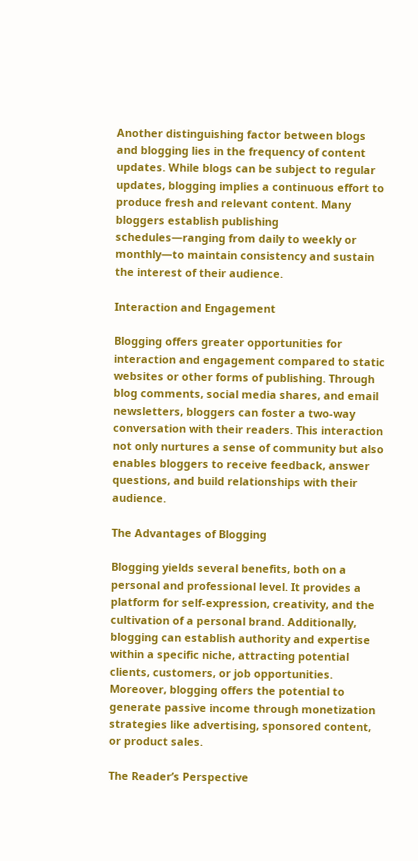Another distinguishing factor between blogs and blogging lies in the frequency of content updates. While blogs can be subject to regular updates, blogging implies a continuous effort to produce fresh and relevant content. Many bloggers establish publishing schedules—ranging from daily to weekly or monthly—to maintain consistency and sustain the interest of their audience.

Interaction and Engagement

Blogging offers greater opportunities for interaction and engagement compared to static websites or other forms of publishing. Through blog comments, social media shares, and email newsletters, bloggers can foster a two-way conversation with their readers. This interaction not only nurtures a sense of community but also enables bloggers to receive feedback, answer questions, and build relationships with their audience.

The Advantages of Blogging

Blogging yields several benefits, both on a personal and professional level. It provides a platform for self-expression, creativity, and the cultivation of a personal brand. Additionally, blogging can establish authority and expertise within a specific niche, attracting potential clients, customers, or job opportunities. Moreover, blogging offers the potential to generate passive income through monetization strategies like advertising, sponsored content, or product sales.

The Reader’s Perspective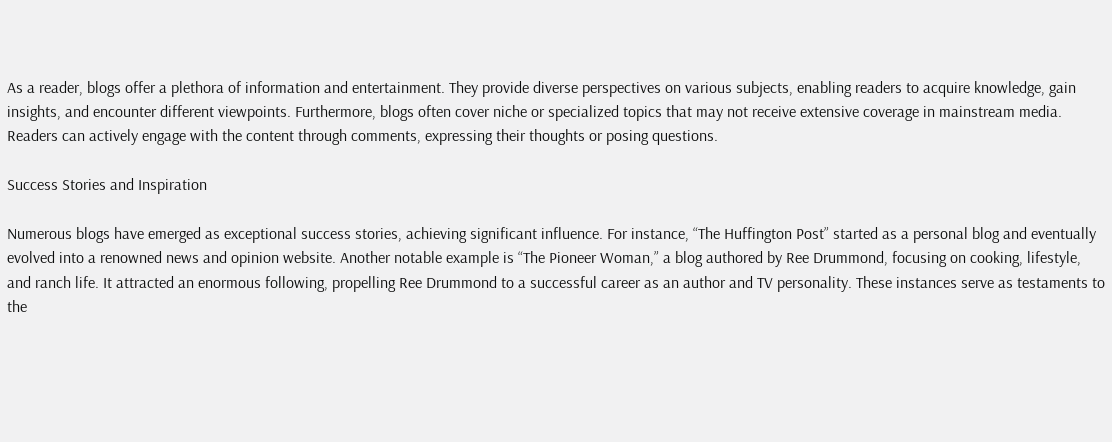As a reader, blogs offer a plethora of information and entertainment. They provide diverse perspectives on various subjects, enabling readers to acquire knowledge, gain insights, and encounter different viewpoints. Furthermore, blogs often cover niche or specialized topics that may not receive extensive coverage in mainstream media. Readers can actively engage with the content through comments, expressing their thoughts or posing questions.

Success Stories and Inspiration

Numerous blogs have emerged as exceptional success stories, achieving significant influence. For instance, “The Huffington Post” started as a personal blog and eventually evolved into a renowned news and opinion website. Another notable example is “The Pioneer Woman,” a blog authored by Ree Drummond, focusing on cooking, lifestyle, and ranch life. It attracted an enormous following, propelling Ree Drummond to a successful career as an author and TV personality. These instances serve as testaments to the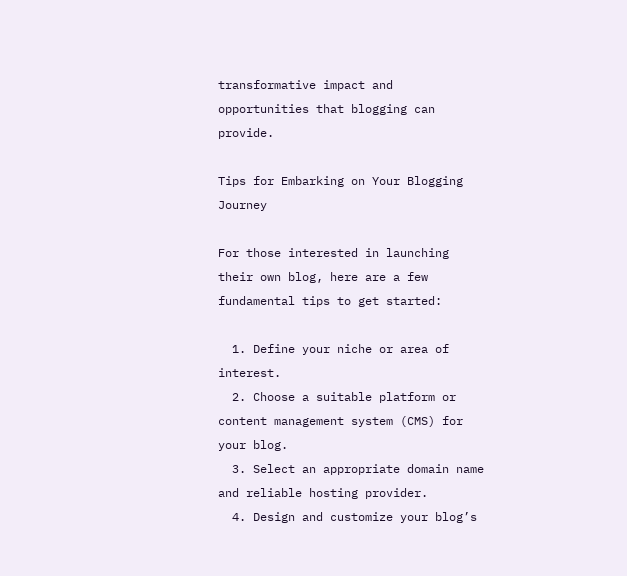transformative impact and opportunities that blogging can provide.

Tips for Embarking on Your Blogging Journey

For those interested in launching their own blog, here are a few fundamental tips to get started:

  1. Define your niche or area of interest.
  2. Choose a suitable platform or content management system (CMS) for your blog.
  3. Select an appropriate domain name and reliable hosting provider.
  4. Design and customize your blog’s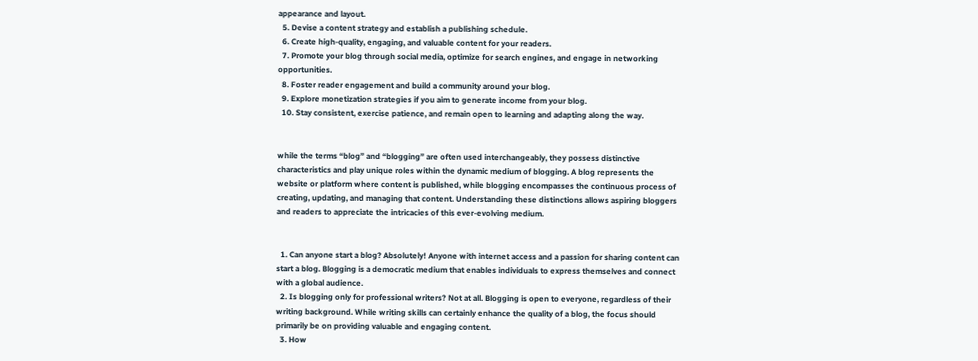appearance and layout.
  5. Devise a content strategy and establish a publishing schedule.
  6. Create high-quality, engaging, and valuable content for your readers.
  7. Promote your blog through social media, optimize for search engines, and engage in networking opportunities.
  8. Foster reader engagement and build a community around your blog.
  9. Explore monetization strategies if you aim to generate income from your blog.
  10. Stay consistent, exercise patience, and remain open to learning and adapting along the way.


while the terms “blog” and “blogging” are often used interchangeably, they possess distinctive characteristics and play unique roles within the dynamic medium of blogging. A blog represents the website or platform where content is published, while blogging encompasses the continuous process of creating, updating, and managing that content. Understanding these distinctions allows aspiring bloggers and readers to appreciate the intricacies of this ever-evolving medium.


  1. Can anyone start a blog? Absolutely! Anyone with internet access and a passion for sharing content can start a blog. Blogging is a democratic medium that enables individuals to express themselves and connect with a global audience.
  2. Is blogging only for professional writers? Not at all. Blogging is open to everyone, regardless of their writing background. While writing skills can certainly enhance the quality of a blog, the focus should primarily be on providing valuable and engaging content.
  3. How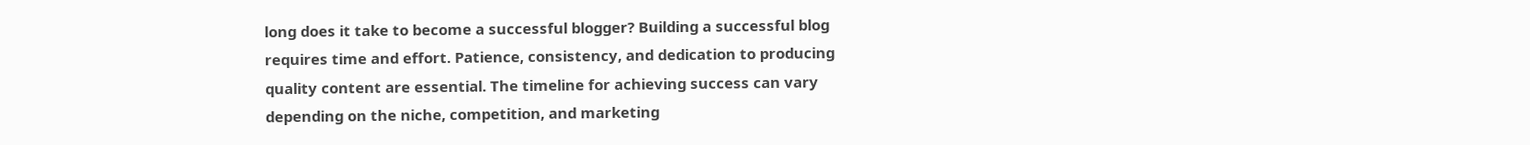long does it take to become a successful blogger? Building a successful blog requires time and effort. Patience, consistency, and dedication to producing quality content are essential. The timeline for achieving success can vary depending on the niche, competition, and marketing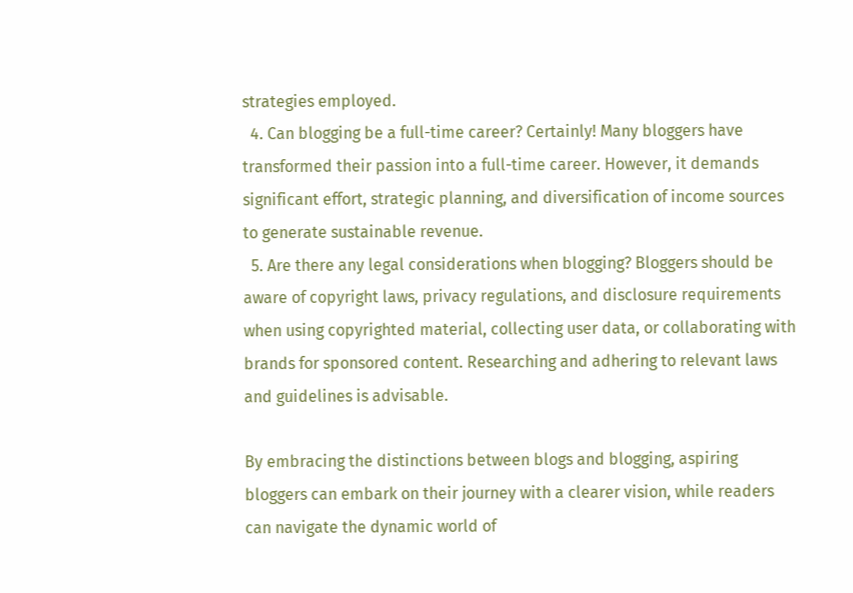strategies employed.
  4. Can blogging be a full-time career? Certainly! Many bloggers have transformed their passion into a full-time career. However, it demands significant effort, strategic planning, and diversification of income sources to generate sustainable revenue.
  5. Are there any legal considerations when blogging? Bloggers should be aware of copyright laws, privacy regulations, and disclosure requirements when using copyrighted material, collecting user data, or collaborating with brands for sponsored content. Researching and adhering to relevant laws and guidelines is advisable.

By embracing the distinctions between blogs and blogging, aspiring bloggers can embark on their journey with a clearer vision, while readers can navigate the dynamic world of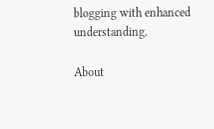blogging with enhanced understanding.

About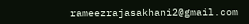rameezrajasakhani2@gmail.com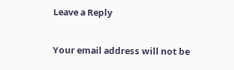Leave a Reply

Your email address will not be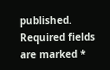published. Required fields are marked *